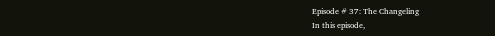Episode # 37: The Changeling
In this episode,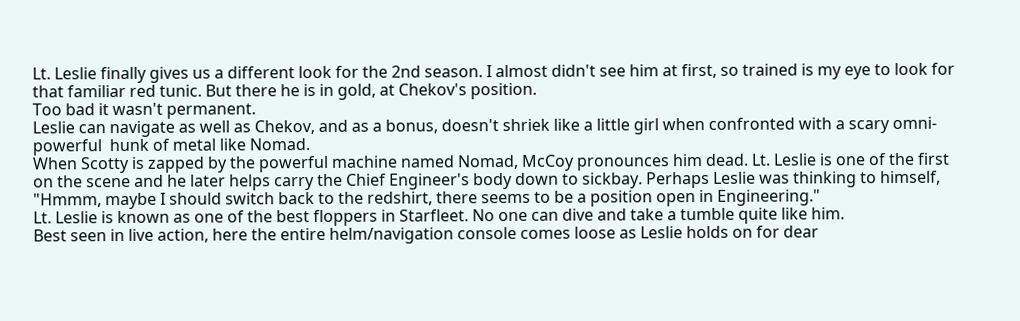Lt. Leslie finally gives us a different look for the 2nd season. I almost didn't see him at first, so trained is my eye to look for that familiar red tunic. But there he is in gold, at Chekov's position.
Too bad it wasn't permanent.
Leslie can navigate as well as Chekov, and as a bonus, doesn't shriek like a little girl when confronted with a scary omni-powerful  hunk of metal like Nomad.
When Scotty is zapped by the powerful machine named Nomad, McCoy pronounces him dead. Lt. Leslie is one of the first on the scene and he later helps carry the Chief Engineer's body down to sickbay. Perhaps Leslie was thinking to himself, "Hmmm, maybe I should switch back to the redshirt, there seems to be a position open in Engineering."
Lt. Leslie is known as one of the best floppers in Starfleet. No one can dive and take a tumble quite like him.
Best seen in live action, here the entire helm/navigation console comes loose as Leslie holds on for dear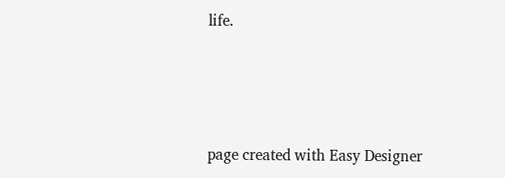life.




page created with Easy Designer